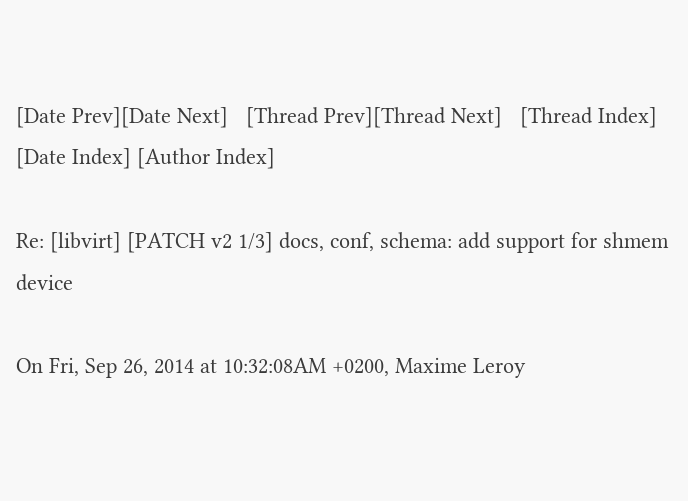[Date Prev][Date Next]   [Thread Prev][Thread Next]   [Thread Index] [Date Index] [Author Index]

Re: [libvirt] [PATCH v2 1/3] docs, conf, schema: add support for shmem device

On Fri, Sep 26, 2014 at 10:32:08AM +0200, Maxime Leroy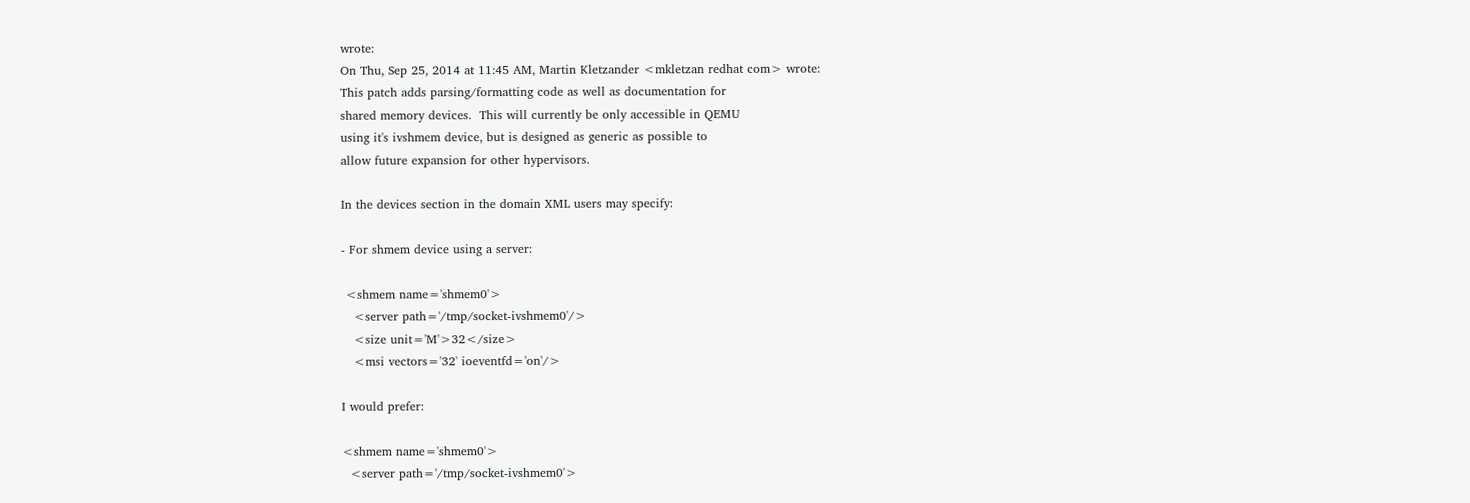wrote:
On Thu, Sep 25, 2014 at 11:45 AM, Martin Kletzander <mkletzan redhat com> wrote:
This patch adds parsing/formatting code as well as documentation for
shared memory devices.  This will currently be only accessible in QEMU
using it's ivshmem device, but is designed as generic as possible to
allow future expansion for other hypervisors.

In the devices section in the domain XML users may specify:

- For shmem device using a server:

 <shmem name='shmem0'>
   <server path='/tmp/socket-ivshmem0'/>
   <size unit='M'>32</size>
   <msi vectors='32' ioeventfd='on'/>

I would prefer:

<shmem name='shmem0'>
  <server path='/tmp/socket-ivshmem0'>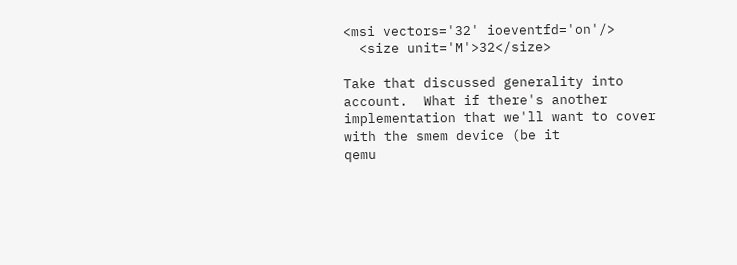<msi vectors='32' ioeventfd='on'/>
  <size unit='M'>32</size>

Take that discussed generality into account.  What if there's another
implementation that we'll want to cover with the smem device (be it
qemu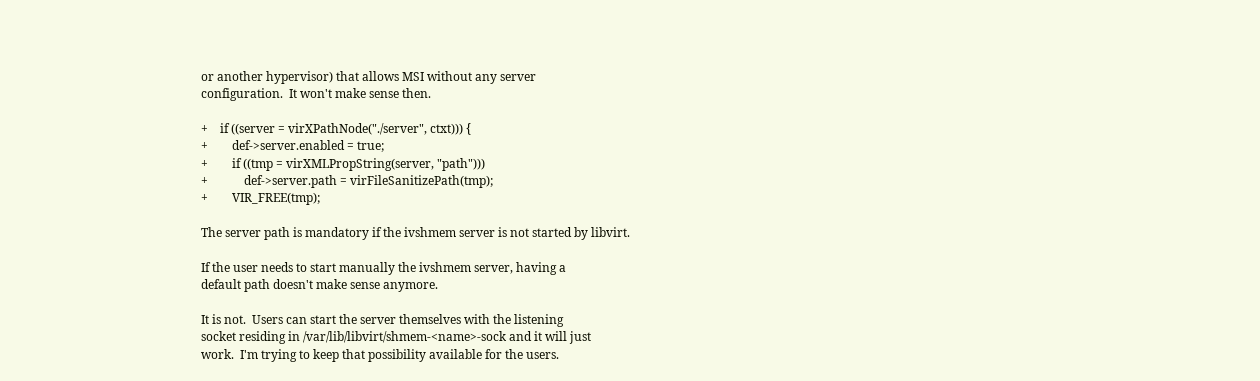or another hypervisor) that allows MSI without any server
configuration.  It won't make sense then.

+    if ((server = virXPathNode("./server", ctxt))) {
+        def->server.enabled = true;
+        if ((tmp = virXMLPropString(server, "path")))
+            def->server.path = virFileSanitizePath(tmp);
+        VIR_FREE(tmp);

The server path is mandatory if the ivshmem server is not started by libvirt.

If the user needs to start manually the ivshmem server, having a
default path doesn't make sense anymore.

It is not.  Users can start the server themselves with the listening
socket residing in /var/lib/libvirt/shmem-<name>-sock and it will just
work.  I'm trying to keep that possibility available for the users.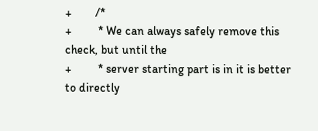+        /*
+         * We can always safely remove this check, but until the
+         * server starting part is in it is better to directly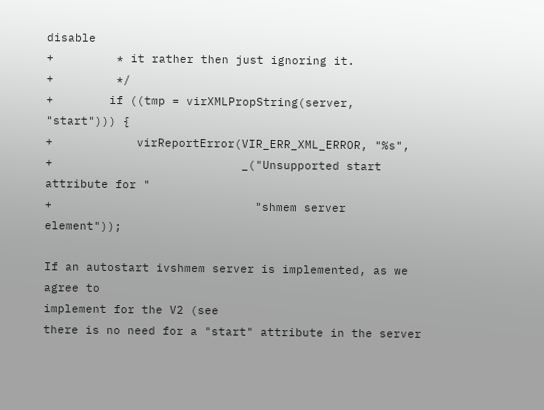disable
+         * it rather then just ignoring it.
+         */
+        if ((tmp = virXMLPropString(server, "start"))) {
+            virReportError(VIR_ERR_XML_ERROR, "%s",
+                           _("Unsupported start attribute for "
+                             "shmem server element"));

If an autostart ivshmem server is implemented, as we agree to
implement for the V2 (see
there is no need for a "start" attribute in the server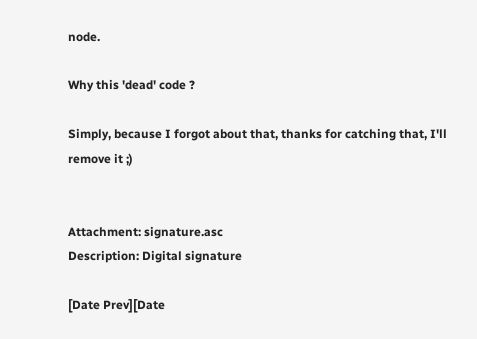node.

Why this 'dead' code ?

Simply, because I forgot about that, thanks for catching that, I'll
remove it ;)


Attachment: signature.asc
Description: Digital signature

[Date Prev][Date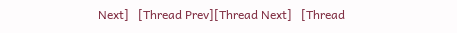Next]   [Thread Prev][Thread Next]   [Thread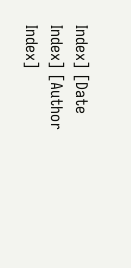Index] [Date Index] [Author Index]